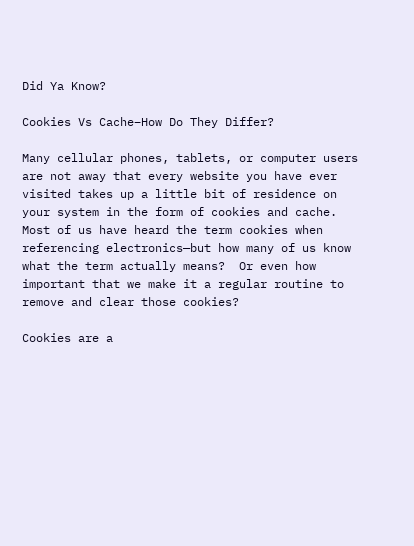Did Ya Know?

Cookies Vs Cache–How Do They Differ?

Many cellular phones, tablets, or computer users are not away that every website you have ever visited takes up a little bit of residence on your system in the form of cookies and cache.  Most of us have heard the term cookies when referencing electronics—but how many of us know what the term actually means?  Or even how important that we make it a regular routine to remove and clear those cookies?

Cookies are a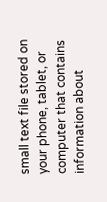small text file stored on your phone, tablet, or computer that contains information about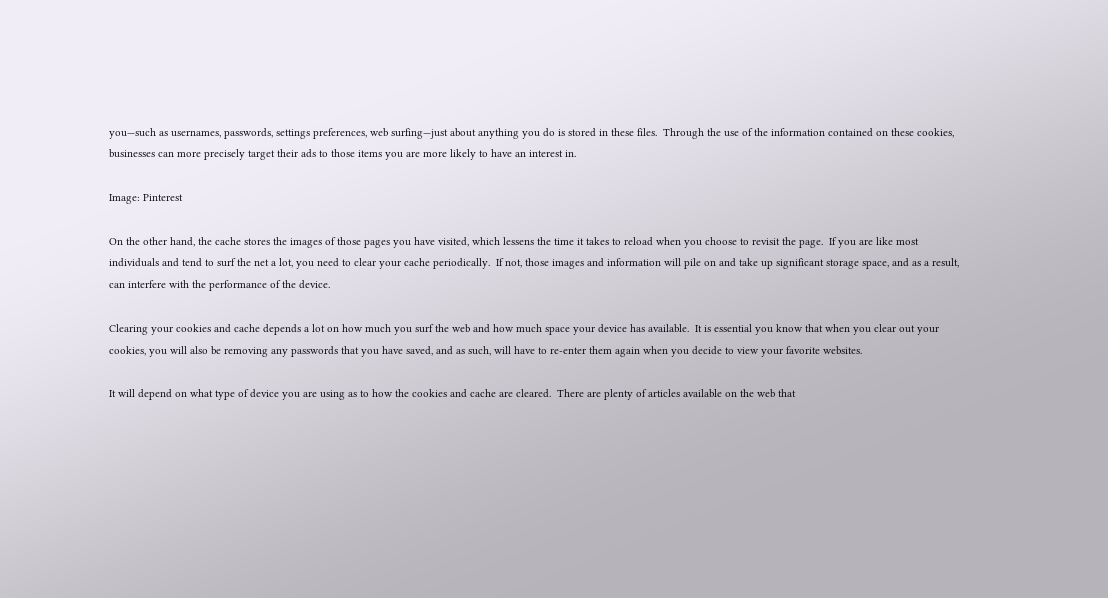you—such as usernames, passwords, settings preferences, web surfing—just about anything you do is stored in these files.  Through the use of the information contained on these cookies, businesses can more precisely target their ads to those items you are more likely to have an interest in.

Image: Pinterest

On the other hand, the cache stores the images of those pages you have visited, which lessens the time it takes to reload when you choose to revisit the page.  If you are like most individuals and tend to surf the net a lot, you need to clear your cache periodically.  If not, those images and information will pile on and take up significant storage space, and as a result,  can interfere with the performance of the device.

Clearing your cookies and cache depends a lot on how much you surf the web and how much space your device has available.  It is essential you know that when you clear out your cookies, you will also be removing any passwords that you have saved, and as such, will have to re-enter them again when you decide to view your favorite websites.

It will depend on what type of device you are using as to how the cookies and cache are cleared.  There are plenty of articles available on the web that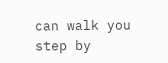can walk you step by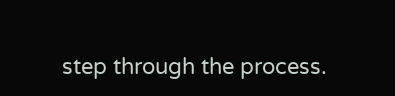step through the process.